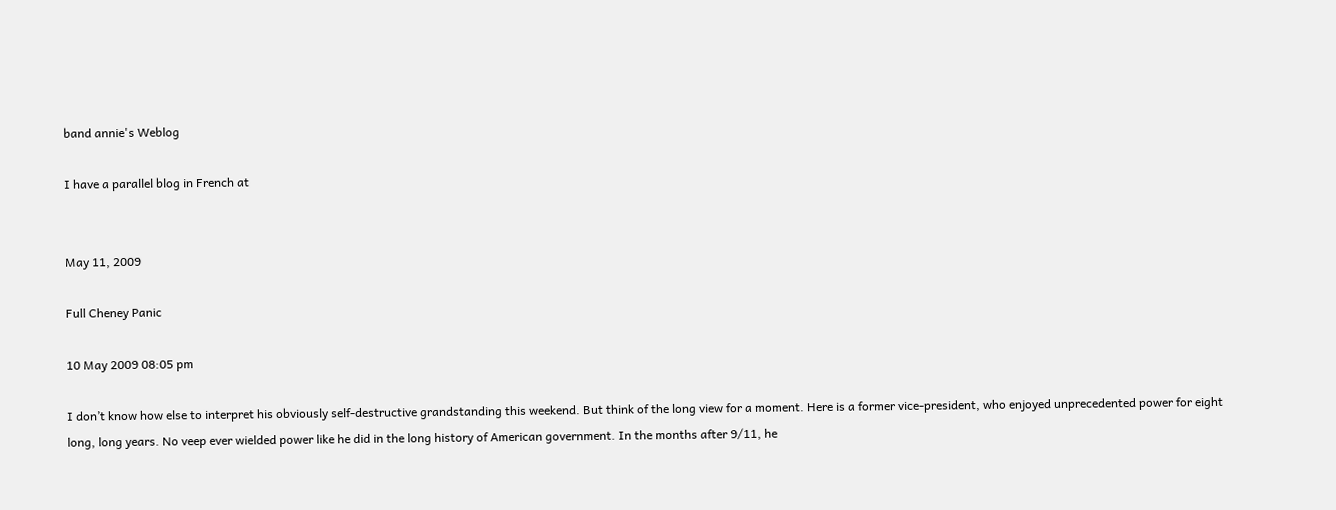band annie's Weblog

I have a parallel blog in French at


May 11, 2009

Full Cheney Panic

10 May 2009 08:05 pm

I don’t know how else to interpret his obviously self-destructive grandstanding this weekend. But think of the long view for a moment. Here is a former vice-president, who enjoyed unprecedented power for eight long, long years. No veep ever wielded power like he did in the long history of American government. In the months after 9/11, he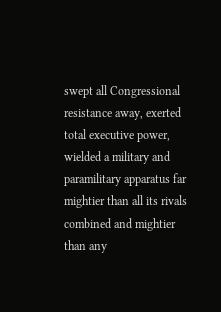swept all Congressional resistance away, exerted total executive power, wielded a military and paramilitary apparatus far mightier than all its rivals combined and mightier than any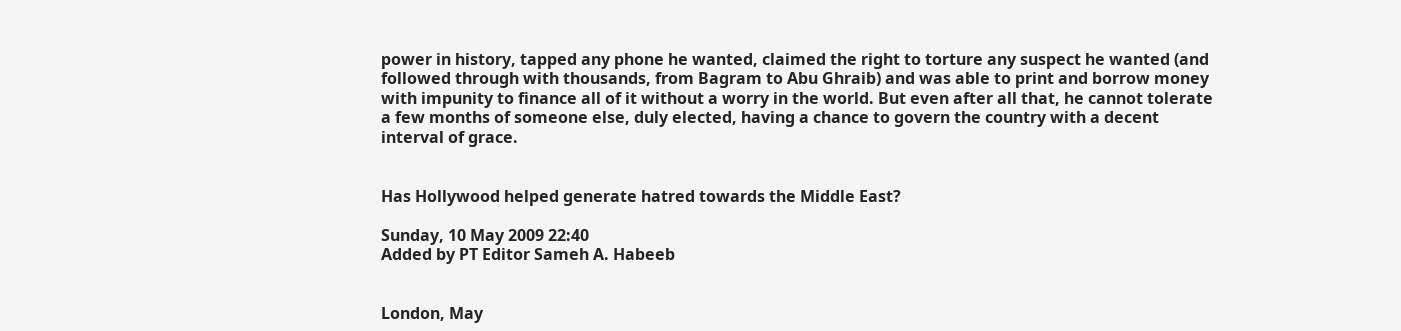power in history, tapped any phone he wanted, claimed the right to torture any suspect he wanted (and followed through with thousands, from Bagram to Abu Ghraib) and was able to print and borrow money with impunity to finance all of it without a worry in the world. But even after all that, he cannot tolerate a few months of someone else, duly elected, having a chance to govern the country with a decent interval of grace.


Has Hollywood helped generate hatred towards the Middle East?

Sunday, 10 May 2009 22:40
Added by PT Editor Sameh A. Habeeb


London, May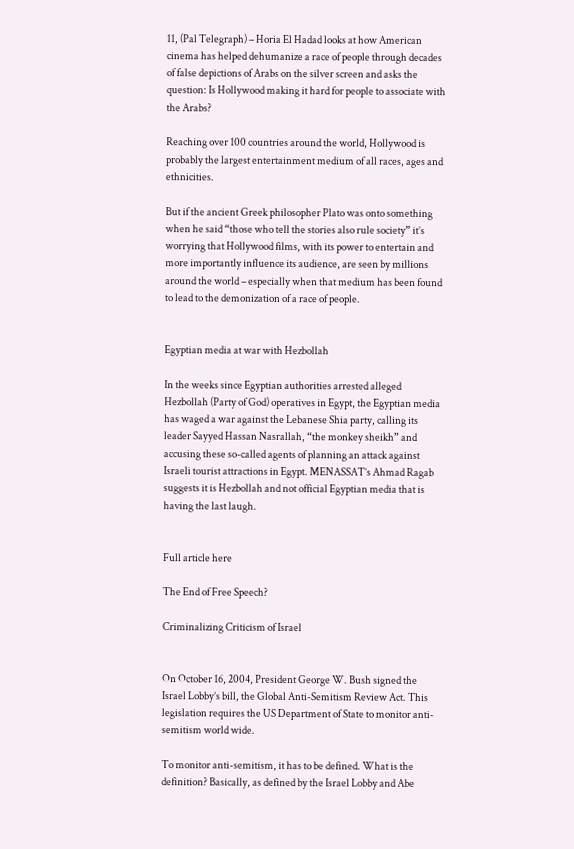11, (Pal Telegraph) – Horia El Hadad looks at how American cinema has helped dehumanize a race of people through decades of false depictions of Arabs on the silver screen and asks the question: Is Hollywood making it hard for people to associate with the Arabs?

Reaching over 100 countries around the world, Hollywood is probably the largest entertainment medium of all races, ages and ethnicities.

But if the ancient Greek philosopher Plato was onto something when he said “those who tell the stories also rule society” it’s worrying that Hollywood films, with its power to entertain and more importantly influence its audience, are seen by millions around the world – especially when that medium has been found to lead to the demonization of a race of people.


Egyptian media at war with Hezbollah

In the weeks since Egyptian authorities arrested alleged Hezbollah (Party of God) operatives in Egypt, the Egyptian media has waged a war against the Lebanese Shia party, calling its leader Sayyed Hassan Nasrallah, “the monkey sheikh” and accusing these so-called agents of planning an attack against Israeli tourist attractions in Egypt. MENASSAT’s Ahmad Ragab suggests it is Hezbollah and not official Egyptian media that is having the last laugh.


Full article here

The End of Free Speech?

Criminalizing Criticism of Israel


On October 16, 2004, President George W. Bush signed the Israel Lobby’s bill, the Global Anti-Semitism Review Act. This legislation requires the US Department of State to monitor anti-semitism world wide.

To monitor anti-semitism, it has to be defined. What is the definition? Basically, as defined by the Israel Lobby and Abe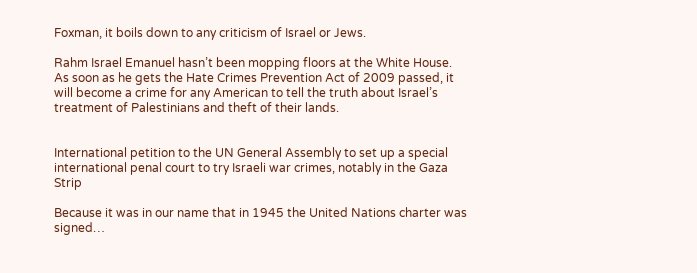Foxman, it boils down to any criticism of Israel or Jews.

Rahm Israel Emanuel hasn’t been mopping floors at the White House.
As soon as he gets the Hate Crimes Prevention Act of 2009 passed, it will become a crime for any American to tell the truth about Israel’s treatment of Palestinians and theft of their lands.


International petition to the UN General Assembly to set up a special international penal court to try Israeli war crimes, notably in the Gaza Strip

Because it was in our name that in 1945 the United Nations charter was signed…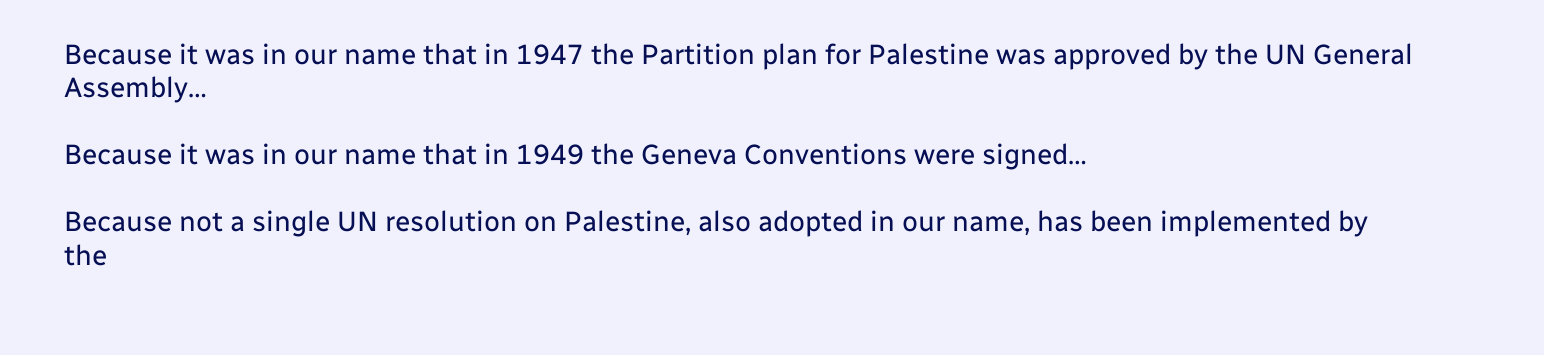Because it was in our name that in 1947 the Partition plan for Palestine was approved by the UN General Assembly…

Because it was in our name that in 1949 the Geneva Conventions were signed…

Because not a single UN resolution on Palestine, also adopted in our name, has been implemented by the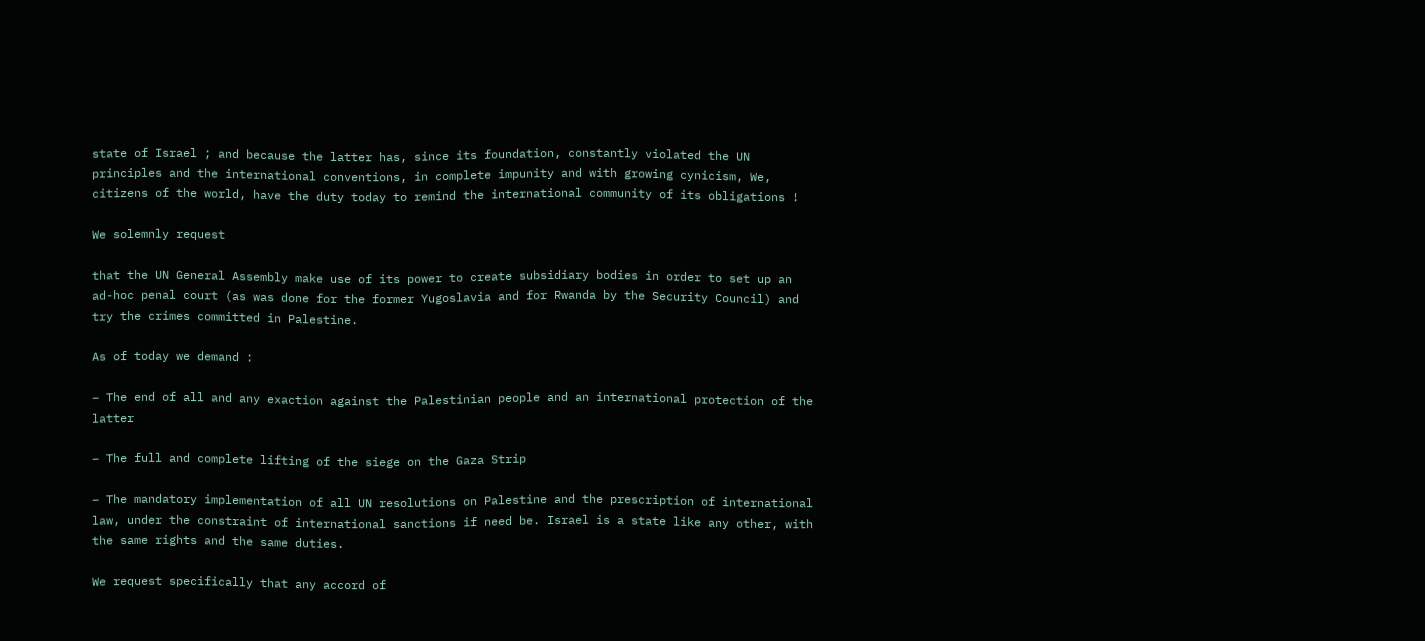state of Israel ; and because the latter has, since its foundation, constantly violated the UN principles and the international conventions, in complete impunity and with growing cynicism, We, citizens of the world, have the duty today to remind the international community of its obligations !

We solemnly request

that the UN General Assembly make use of its power to create subsidiary bodies in order to set up an ad-hoc penal court (as was done for the former Yugoslavia and for Rwanda by the Security Council) and try the crimes committed in Palestine.

As of today we demand :

– The end of all and any exaction against the Palestinian people and an international protection of the latter

– The full and complete lifting of the siege on the Gaza Strip

– The mandatory implementation of all UN resolutions on Palestine and the prescription of international law, under the constraint of international sanctions if need be. Israel is a state like any other, with the same rights and the same duties.

We request specifically that any accord of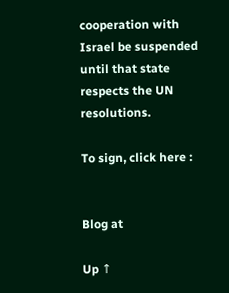cooperation with Israel be suspended until that state respects the UN resolutions.

To sign, click here :


Blog at

Up ↑